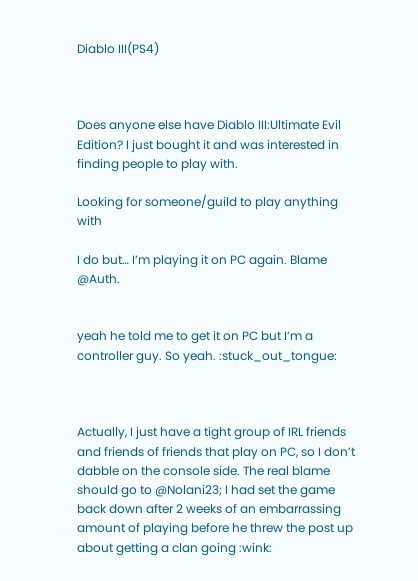Diablo III(PS4)



Does anyone else have Diablo III:Ultimate Evil Edition? I just bought it and was interested in finding people to play with.

Looking for someone/guild to play anything with

I do but… I’m playing it on PC again. Blame @Auth.


yeah he told me to get it on PC but I’m a controller guy. So yeah. :stuck_out_tongue:



Actually, I just have a tight group of IRL friends and friends of friends that play on PC, so I don’t dabble on the console side. The real blame should go to @Nolani23; I had set the game back down after 2 weeks of an embarrassing amount of playing before he threw the post up about getting a clan going :wink: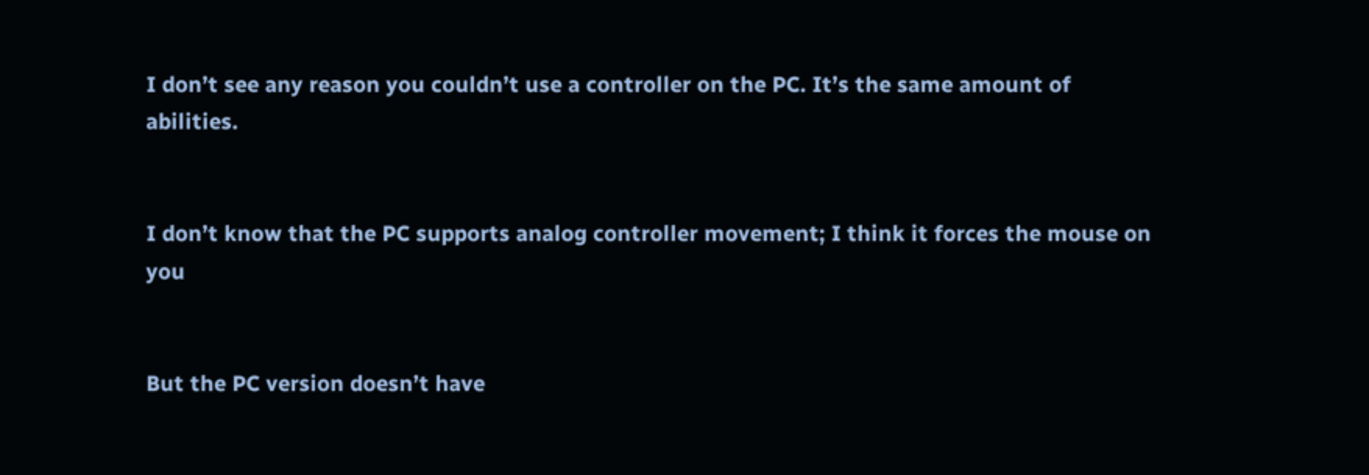I don’t see any reason you couldn’t use a controller on the PC. It’s the same amount of abilities.


I don’t know that the PC supports analog controller movement; I think it forces the mouse on you


But the PC version doesn’t have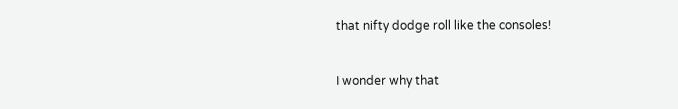that nifty dodge roll like the consoles!


I wonder why that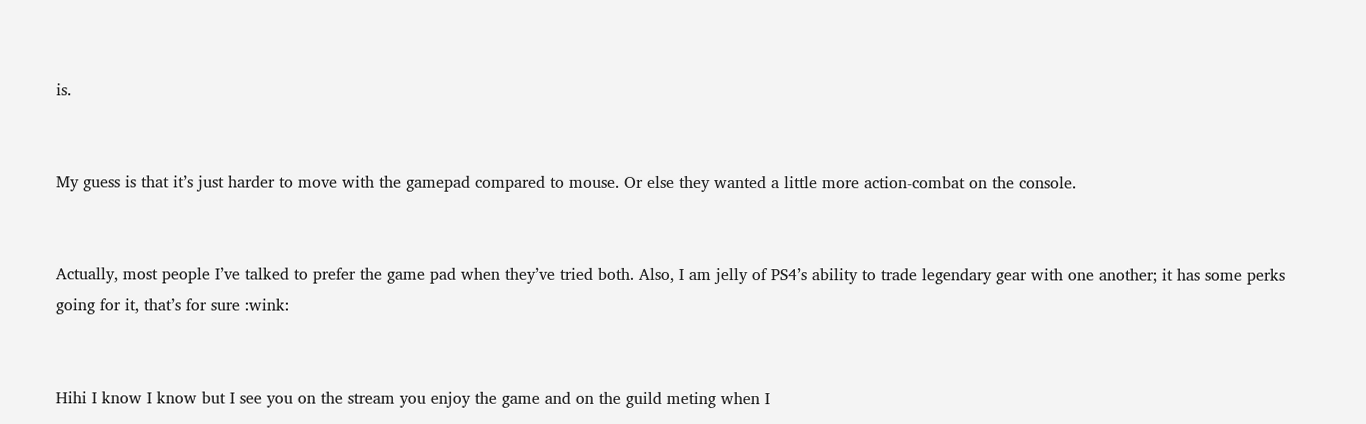is.


My guess is that it’s just harder to move with the gamepad compared to mouse. Or else they wanted a little more action-combat on the console.


Actually, most people I’ve talked to prefer the game pad when they’ve tried both. Also, I am jelly of PS4’s ability to trade legendary gear with one another; it has some perks going for it, that’s for sure :wink:


Hihi I know I know but I see you on the stream you enjoy the game and on the guild meting when I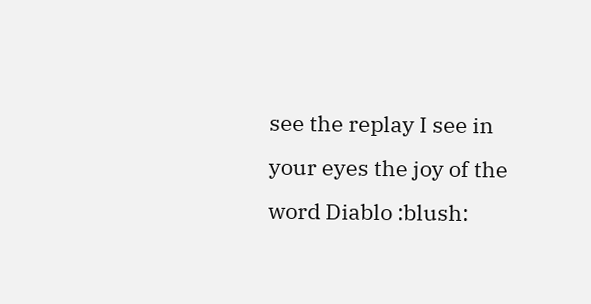see the replay I see in your eyes the joy of the word Diablo :blush: